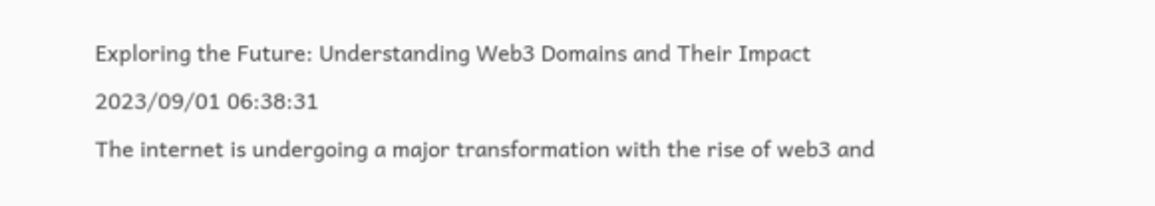Exploring the Future: Understanding Web3 Domains and Their Impact

2023/09/01 06:38:31

The internet is undergoing a major transformation with the rise of web3 and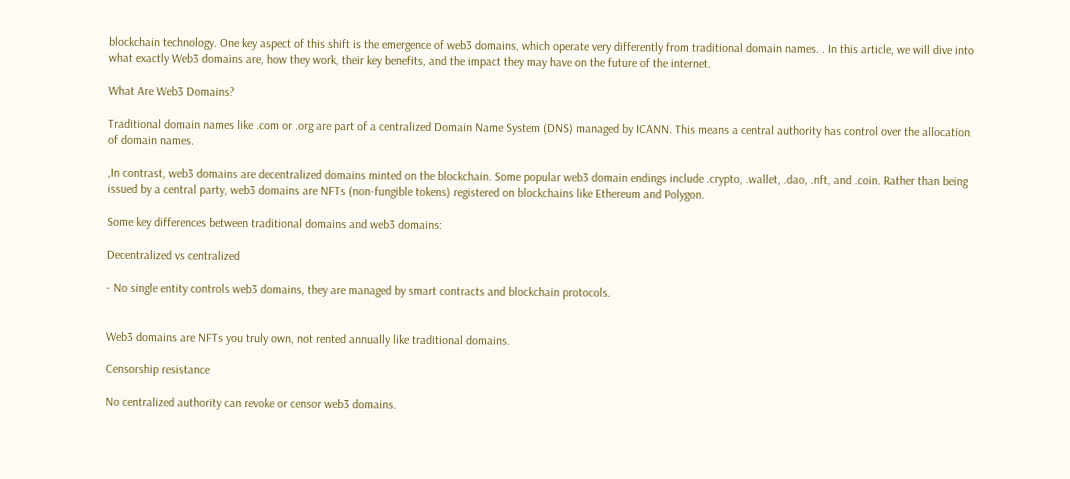blockchain technology. One key aspect of this shift is the emergence of web3 domains, which operate very differently from traditional domain names. . In this article, we will dive into what exactly Web3 domains are, how they work, their key benefits, and the impact they may have on the future of the internet.

What Are Web3 Domains?

Traditional domain names like .com or .org are part of a centralized Domain Name System (DNS) managed by ICANN. This means a central authority has control over the allocation of domain names.

,In contrast, web3 domains are decentralized domains minted on the blockchain. Some popular web3 domain endings include .crypto, .wallet, .dao, .nft, and .coin. Rather than being issued by a central party, web3 domains are NFTs (non-fungible tokens) registered on blockchains like Ethereum and Polygon.

Some key differences between traditional domains and web3 domains:

Decentralized vs centralized

- No single entity controls web3 domains, they are managed by smart contracts and blockchain protocols.


Web3 domains are NFTs you truly own, not rented annually like traditional domains.

Censorship resistance

No centralized authority can revoke or censor web3 domains.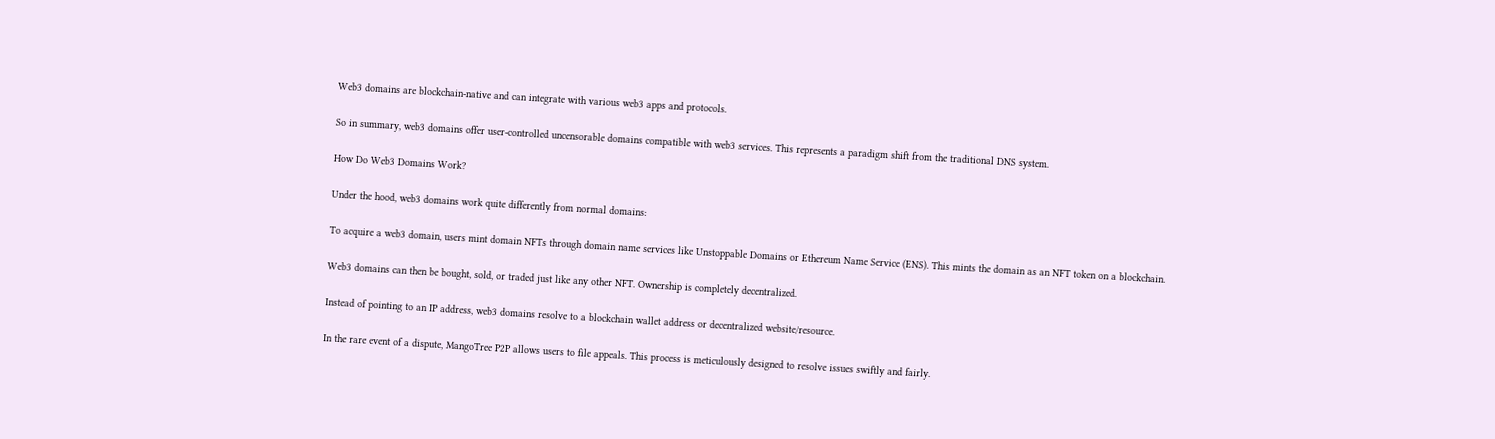Web3 domains are blockchain-native and can integrate with various web3 apps and protocols.

So in summary, web3 domains offer user-controlled uncensorable domains compatible with web3 services. This represents a paradigm shift from the traditional DNS system.

How Do Web3 Domains Work?

Under the hood, web3 domains work quite differently from normal domains:

To acquire a web3 domain, users mint domain NFTs through domain name services like Unstoppable Domains or Ethereum Name Service (ENS). This mints the domain as an NFT token on a blockchain.

Web3 domains can then be bought, sold, or traded just like any other NFT. Ownership is completely decentralized.

Instead of pointing to an IP address, web3 domains resolve to a blockchain wallet address or decentralized website/resource.

In the rare event of a dispute, MangoTree P2P allows users to file appeals. This process is meticulously designed to resolve issues swiftly and fairly.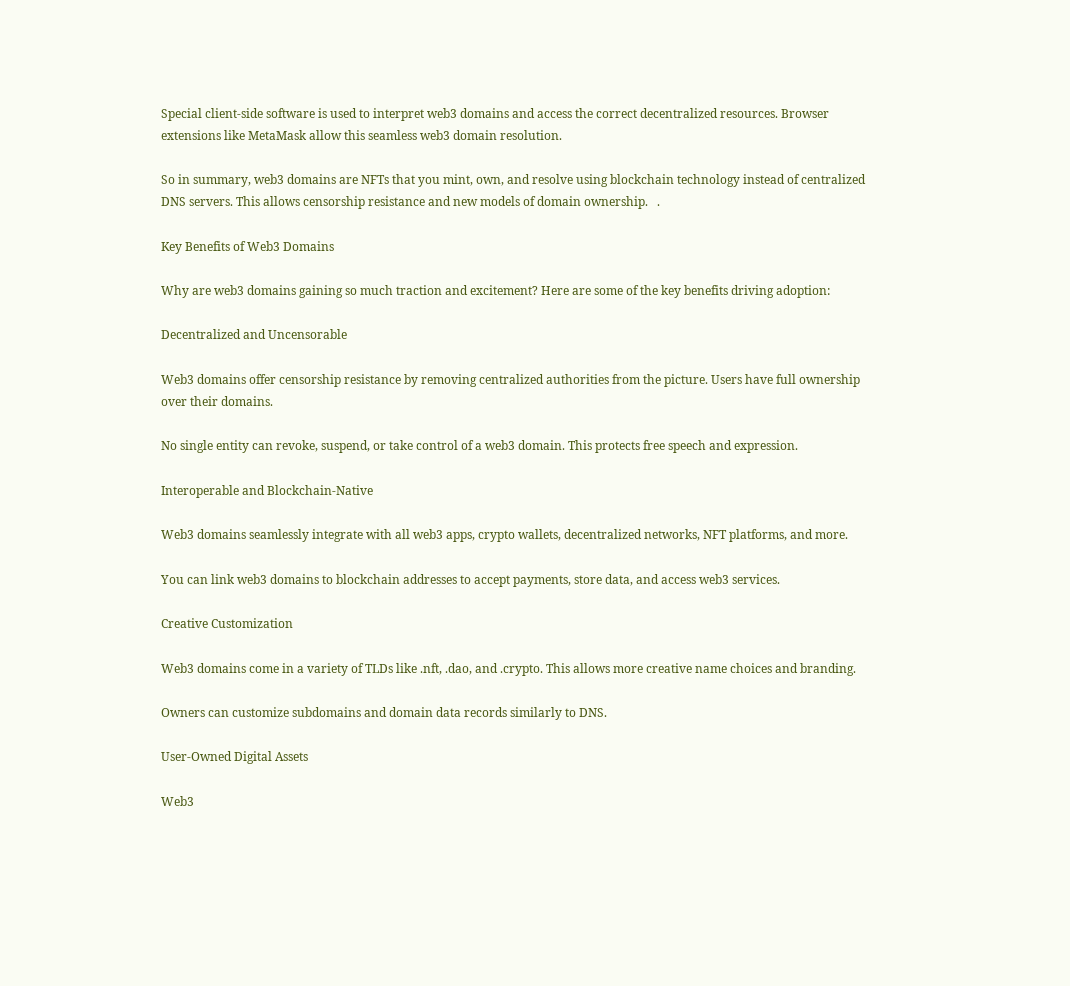Special client-side software is used to interpret web3 domains and access the correct decentralized resources. Browser extensions like MetaMask allow this seamless web3 domain resolution.

So in summary, web3 domains are NFTs that you mint, own, and resolve using blockchain technology instead of centralized DNS servers. This allows censorship resistance and new models of domain ownership.   .

Key Benefits of Web3 Domains

Why are web3 domains gaining so much traction and excitement? Here are some of the key benefits driving adoption:

Decentralized and Uncensorable

Web3 domains offer censorship resistance by removing centralized authorities from the picture. Users have full ownership over their domains.

No single entity can revoke, suspend, or take control of a web3 domain. This protects free speech and expression.

Interoperable and Blockchain-Native

Web3 domains seamlessly integrate with all web3 apps, crypto wallets, decentralized networks, NFT platforms, and more.

You can link web3 domains to blockchain addresses to accept payments, store data, and access web3 services.

Creative Customization

Web3 domains come in a variety of TLDs like .nft, .dao, and .crypto. This allows more creative name choices and branding.

Owners can customize subdomains and domain data records similarly to DNS.

User-Owned Digital Assets

Web3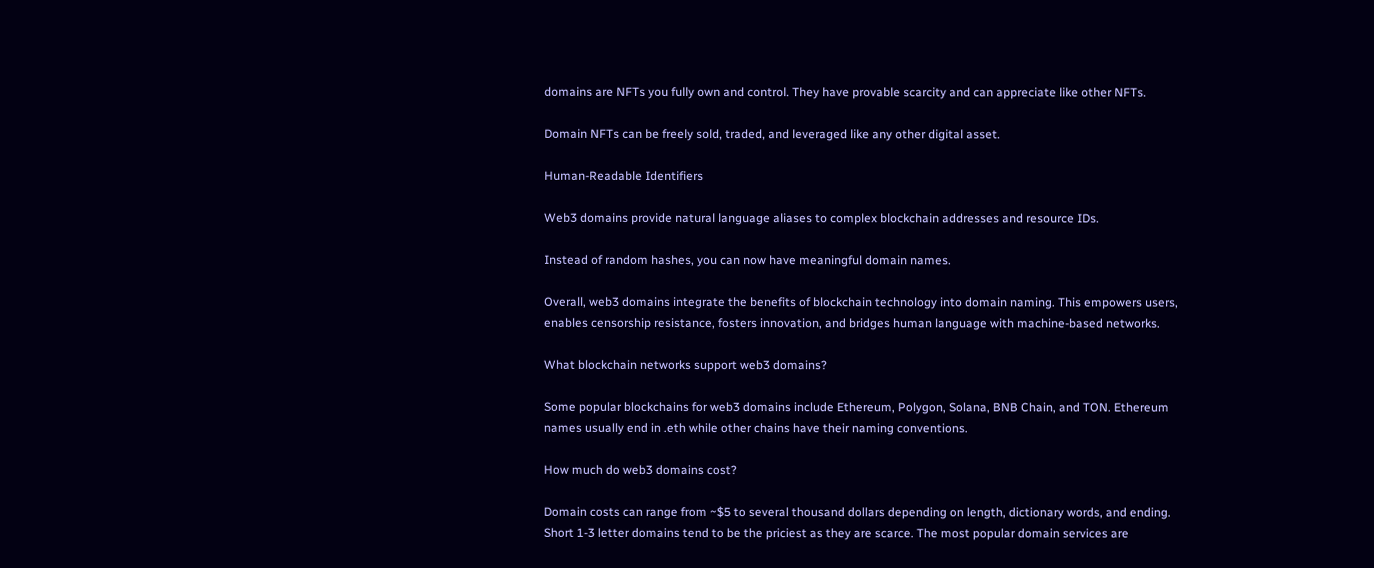domains are NFTs you fully own and control. They have provable scarcity and can appreciate like other NFTs.

Domain NFTs can be freely sold, traded, and leveraged like any other digital asset.

Human-Readable Identifiers

Web3 domains provide natural language aliases to complex blockchain addresses and resource IDs.

Instead of random hashes, you can now have meaningful domain names.

Overall, web3 domains integrate the benefits of blockchain technology into domain naming. This empowers users, enables censorship resistance, fosters innovation, and bridges human language with machine-based networks.

What blockchain networks support web3 domains?

Some popular blockchains for web3 domains include Ethereum, Polygon, Solana, BNB Chain, and TON. Ethereum names usually end in .eth while other chains have their naming conventions.

How much do web3 domains cost?

Domain costs can range from ~$5 to several thousand dollars depending on length, dictionary words, and ending. Short 1-3 letter domains tend to be the priciest as they are scarce. The most popular domain services are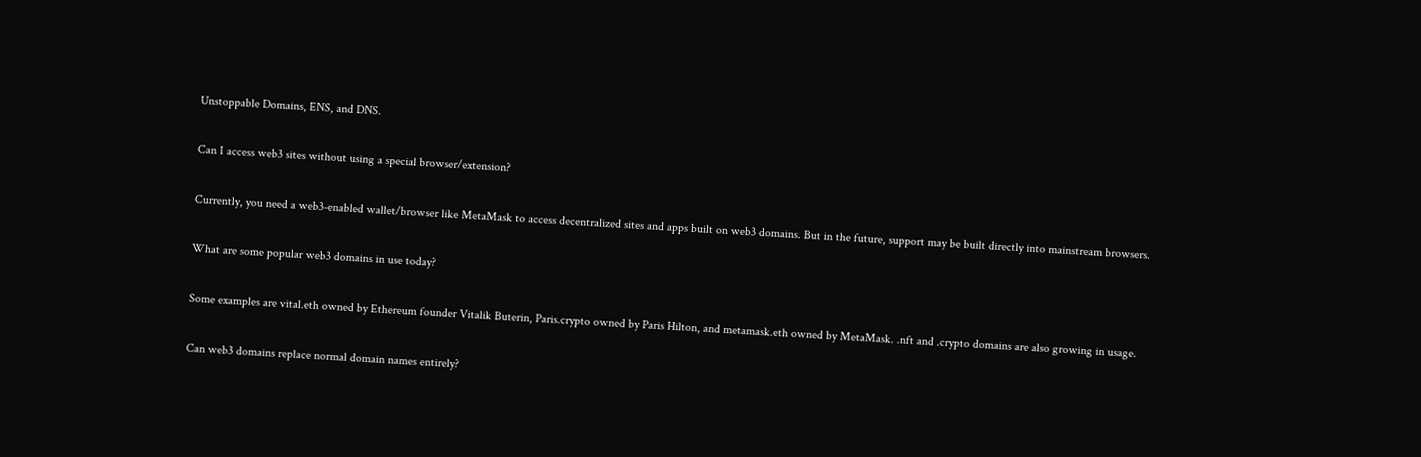Unstoppable Domains, ENS, and DNS.

Can I access web3 sites without using a special browser/extension?

Currently, you need a web3-enabled wallet/browser like MetaMask to access decentralized sites and apps built on web3 domains. But in the future, support may be built directly into mainstream browsers.

What are some popular web3 domains in use today?

Some examples are vital.eth owned by Ethereum founder Vitalik Buterin, Paris.crypto owned by Paris Hilton, and metamask.eth owned by MetaMask. .nft and .crypto domains are also growing in usage.

Can web3 domains replace normal domain names entirely?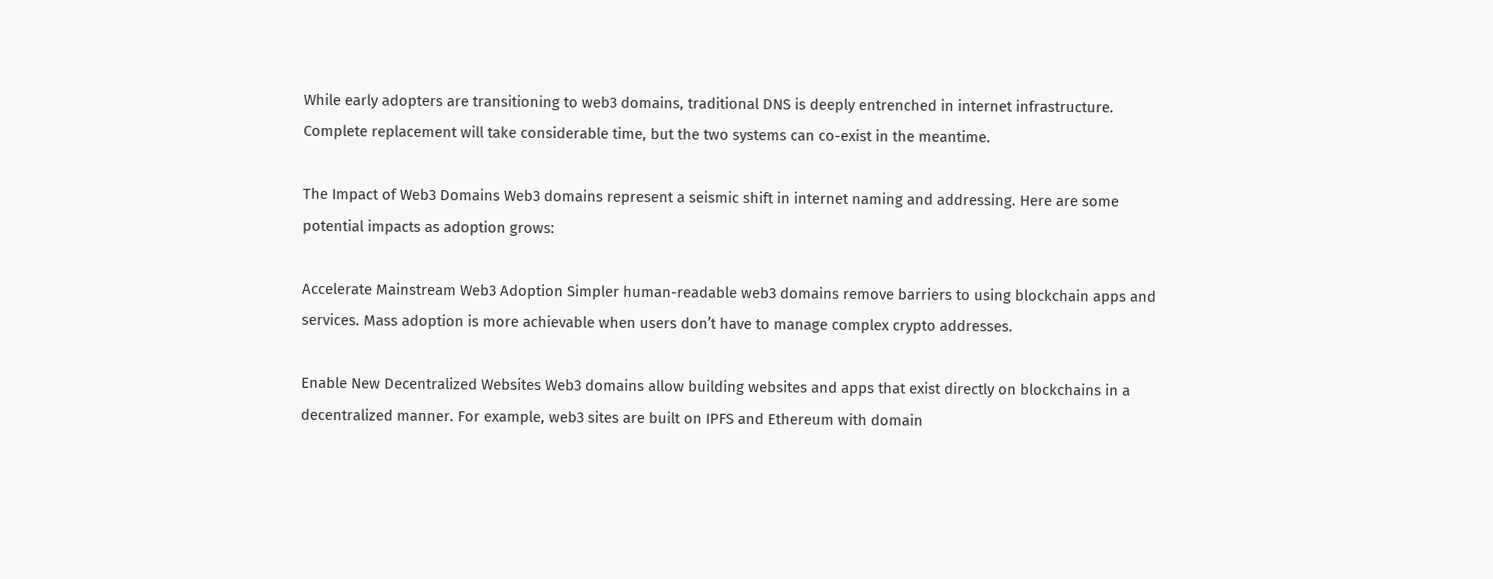While early adopters are transitioning to web3 domains, traditional DNS is deeply entrenched in internet infrastructure. Complete replacement will take considerable time, but the two systems can co-exist in the meantime.

The Impact of Web3 Domains Web3 domains represent a seismic shift in internet naming and addressing. Here are some potential impacts as adoption grows:

Accelerate Mainstream Web3 Adoption Simpler human-readable web3 domains remove barriers to using blockchain apps and services. Mass adoption is more achievable when users don’t have to manage complex crypto addresses.

Enable New Decentralized Websites Web3 domains allow building websites and apps that exist directly on blockchains in a decentralized manner. For example, web3 sites are built on IPFS and Ethereum with domain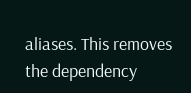aliases. This removes the dependency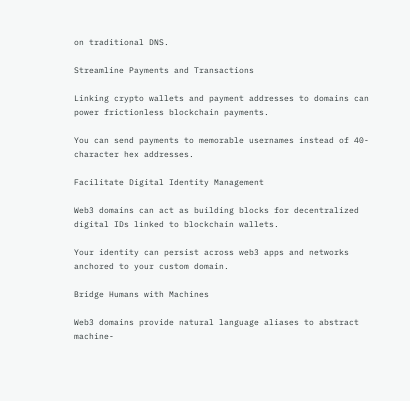on traditional DNS.

Streamline Payments and Transactions

Linking crypto wallets and payment addresses to domains can power frictionless blockchain payments.

You can send payments to memorable usernames instead of 40-character hex addresses.

Facilitate Digital Identity Management

Web3 domains can act as building blocks for decentralized digital IDs linked to blockchain wallets.

Your identity can persist across web3 apps and networks anchored to your custom domain.

Bridge Humans with Machines

Web3 domains provide natural language aliases to abstract machine-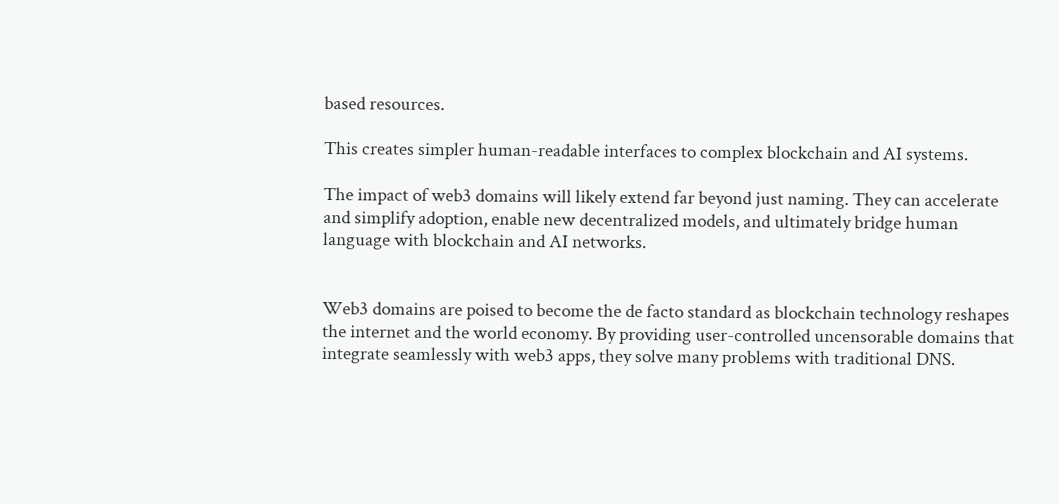based resources.

This creates simpler human-readable interfaces to complex blockchain and AI systems.

The impact of web3 domains will likely extend far beyond just naming. They can accelerate and simplify adoption, enable new decentralized models, and ultimately bridge human language with blockchain and AI networks.


Web3 domains are poised to become the de facto standard as blockchain technology reshapes the internet and the world economy. By providing user-controlled uncensorable domains that integrate seamlessly with web3 apps, they solve many problems with traditional DNS.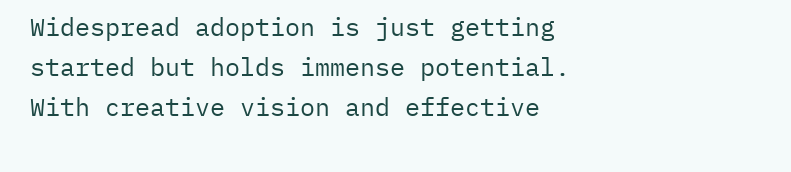Widespread adoption is just getting started but holds immense potential. With creative vision and effective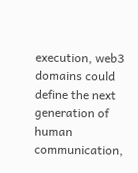execution, web3 domains could define the next generation of human communication,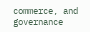commerce, and governance